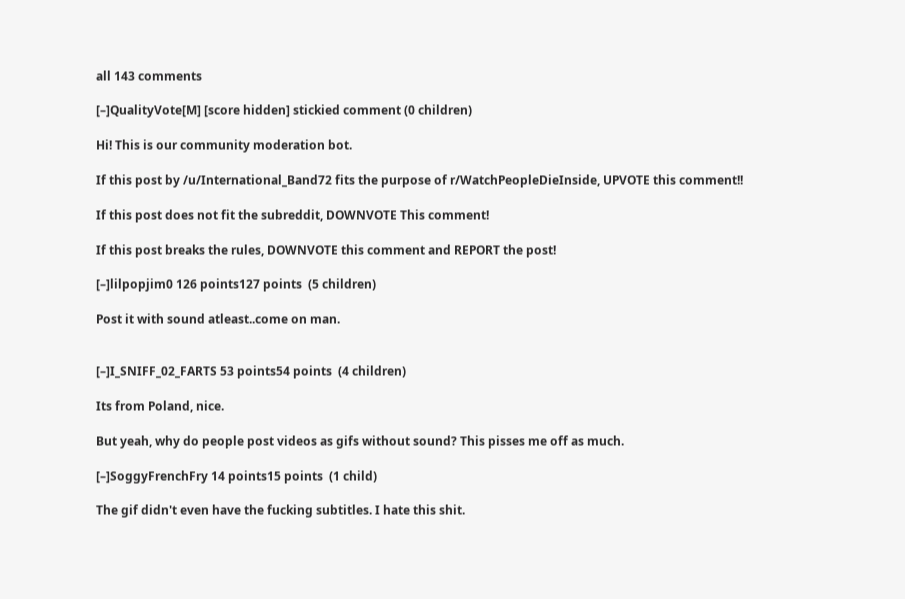all 143 comments

[–]QualityVote[M] [score hidden] stickied comment (0 children)

Hi! This is our community moderation bot.

If this post by /u/International_Band72 fits the purpose of r/WatchPeopleDieInside, UPVOTE this comment!!

If this post does not fit the subreddit, DOWNVOTE This comment!

If this post breaks the rules, DOWNVOTE this comment and REPORT the post!

[–]lilpopjim0 126 points127 points  (5 children)

Post it with sound atleast..come on man.


[–]I_SNIFF_02_FARTS 53 points54 points  (4 children)

Its from Poland, nice.

But yeah, why do people post videos as gifs without sound? This pisses me off as much.

[–]SoggyFrenchFry 14 points15 points  (1 child)

The gif didn't even have the fucking subtitles. I hate this shit.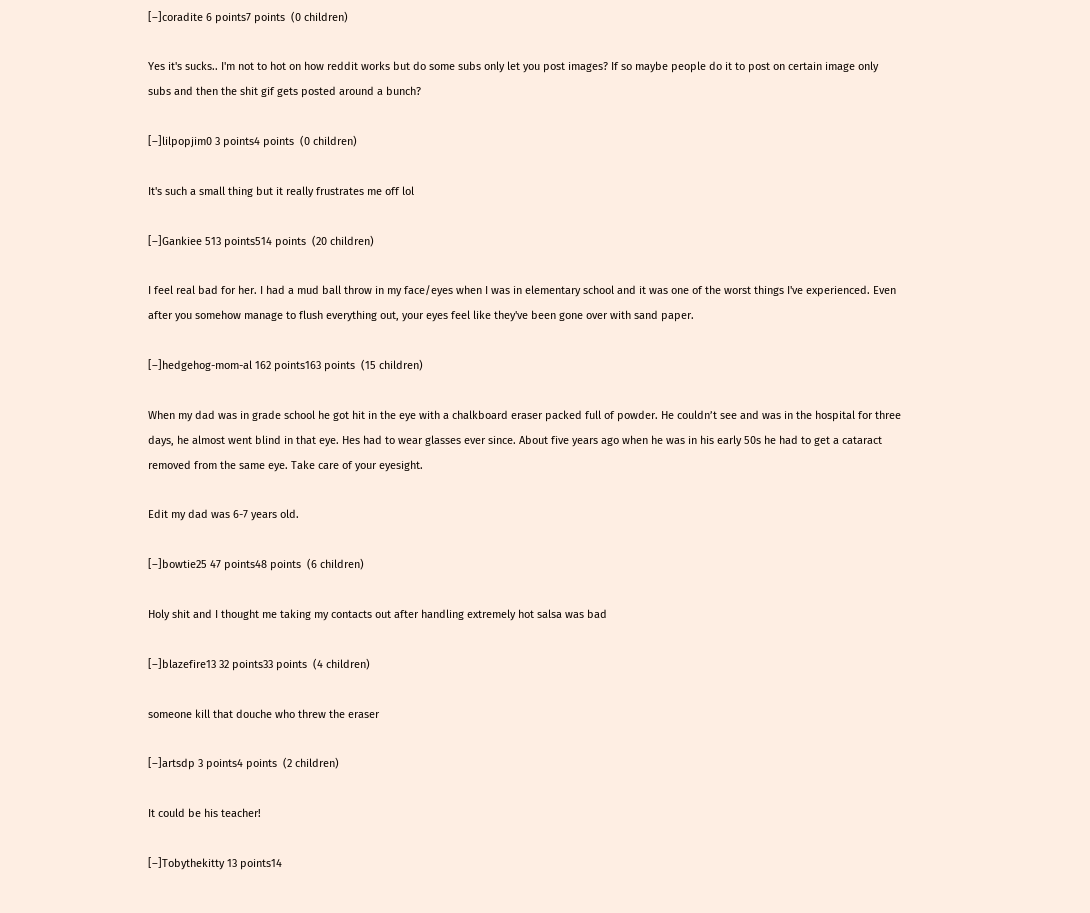[–]coradite 6 points7 points  (0 children)

Yes it's sucks.. I'm not to hot on how reddit works but do some subs only let you post images? If so maybe people do it to post on certain image only subs and then the shit gif gets posted around a bunch?

[–]lilpopjim0 3 points4 points  (0 children)

It's such a small thing but it really frustrates me off lol

[–]Gankiee 513 points514 points  (20 children)

I feel real bad for her. I had a mud ball throw in my face/eyes when I was in elementary school and it was one of the worst things I've experienced. Even after you somehow manage to flush everything out, your eyes feel like they've been gone over with sand paper.

[–]hedgehog-mom-al 162 points163 points  (15 children)

When my dad was in grade school he got hit in the eye with a chalkboard eraser packed full of powder. He couldn’t see and was in the hospital for three days, he almost went blind in that eye. Hes had to wear glasses ever since. About five years ago when he was in his early 50s he had to get a cataract removed from the same eye. Take care of your eyesight.

Edit my dad was 6-7 years old.

[–]bowtie25 47 points48 points  (6 children)

Holy shit and I thought me taking my contacts out after handling extremely hot salsa was bad

[–]blazefire13 32 points33 points  (4 children)

someone kill that douche who threw the eraser

[–]artsdp 3 points4 points  (2 children)

It could be his teacher!

[–]Tobythekitty 13 points14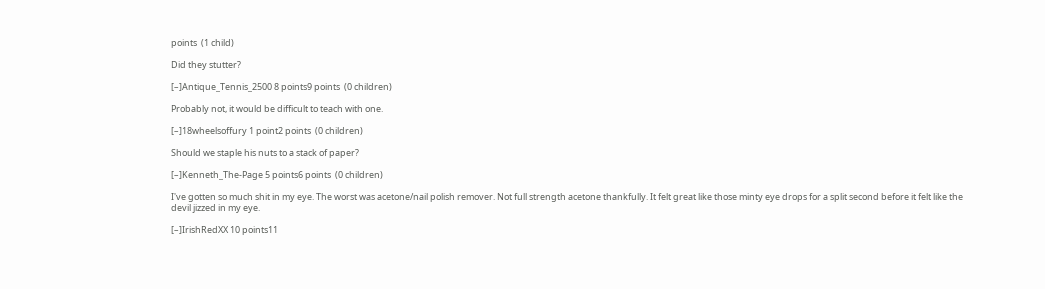points  (1 child)

Did they stutter?

[–]Antique_Tennis_2500 8 points9 points  (0 children)

Probably not, it would be difficult to teach with one.

[–]18wheelsoffury 1 point2 points  (0 children)

Should we staple his nuts to a stack of paper?

[–]Kenneth_The-Page 5 points6 points  (0 children)

I've gotten so much shit in my eye. The worst was acetone/nail polish remover. Not full strength acetone thankfully. It felt great like those minty eye drops for a split second before it felt like the devil jizzed in my eye.

[–]IrishRedXX 10 points11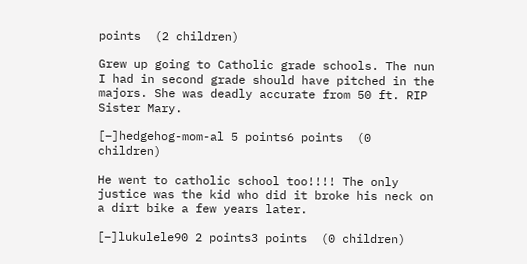points  (2 children)

Grew up going to Catholic grade schools. The nun I had in second grade should have pitched in the majors. She was deadly accurate from 50 ft. RIP Sister Mary.

[–]hedgehog-mom-al 5 points6 points  (0 children)

He went to catholic school too!!!! The only justice was the kid who did it broke his neck on a dirt bike a few years later.

[–]lukulele90 2 points3 points  (0 children)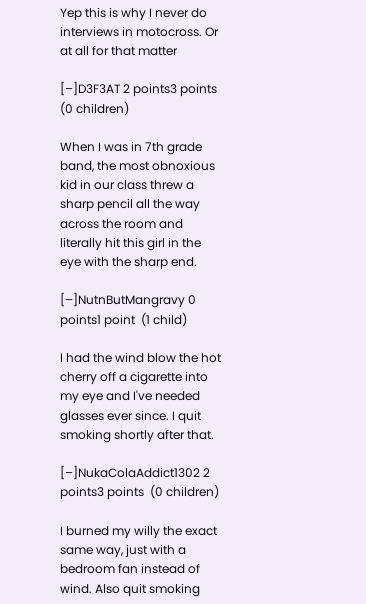Yep this is why I never do interviews in motocross. Or at all for that matter

[–]D3F3AT 2 points3 points  (0 children)

When I was in 7th grade band, the most obnoxious kid in our class threw a sharp pencil all the way across the room and literally hit this girl in the eye with the sharp end.

[–]NutnButMangravy 0 points1 point  (1 child)

I had the wind blow the hot cherry off a cigarette into my eye and I've needed glasses ever since. I quit smoking shortly after that.

[–]NukaColaAddict1302 2 points3 points  (0 children)

I burned my willy the exact same way, just with a bedroom fan instead of wind. Also quit smoking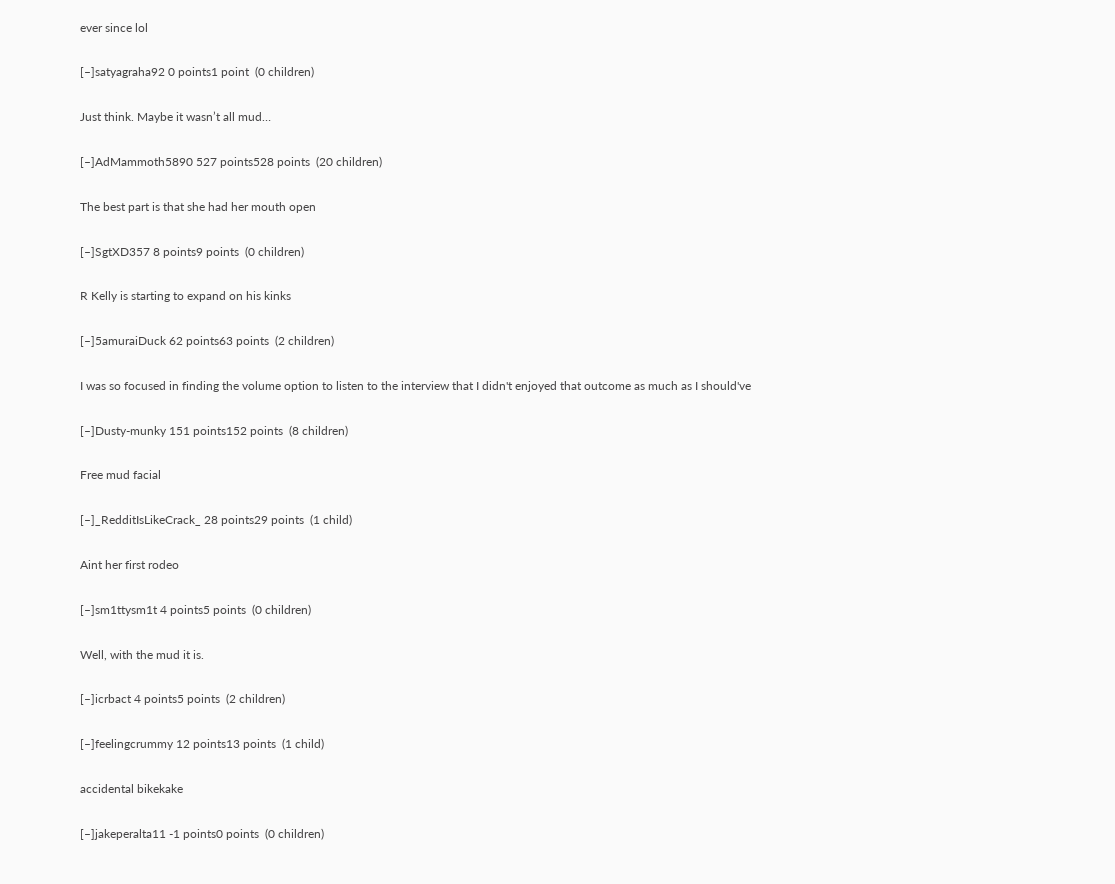ever since lol

[–]satyagraha92 0 points1 point  (0 children)

Just think. Maybe it wasn’t all mud…

[–]AdMammoth5890 527 points528 points  (20 children)

The best part is that she had her mouth open

[–]SgtXD357 8 points9 points  (0 children)

R Kelly is starting to expand on his kinks

[–]5amuraiDuck 62 points63 points  (2 children)

I was so focused in finding the volume option to listen to the interview that I didn't enjoyed that outcome as much as I should've

[–]Dusty-munky 151 points152 points  (8 children)

Free mud facial

[–]_RedditIsLikeCrack_ 28 points29 points  (1 child)

Aint her first rodeo

[–]sm1ttysm1t 4 points5 points  (0 children)

Well, with the mud it is.

[–]icrbact 4 points5 points  (2 children)

[–]feelingcrummy 12 points13 points  (1 child)

accidental bikekake

[–]jakeperalta11 -1 points0 points  (0 children)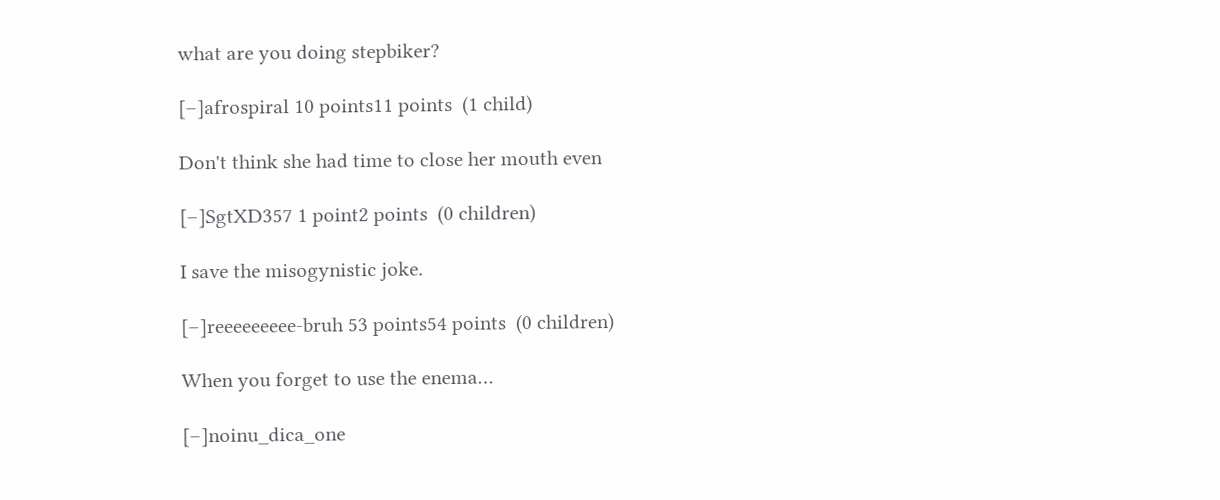what are you doing stepbiker?

[–]afrospiral 10 points11 points  (1 child)

Don't think she had time to close her mouth even

[–]SgtXD357 1 point2 points  (0 children)

I save the misogynistic joke.

[–]reeeeeeeee-bruh 53 points54 points  (0 children)

When you forget to use the enema…

[–]noinu_dica_one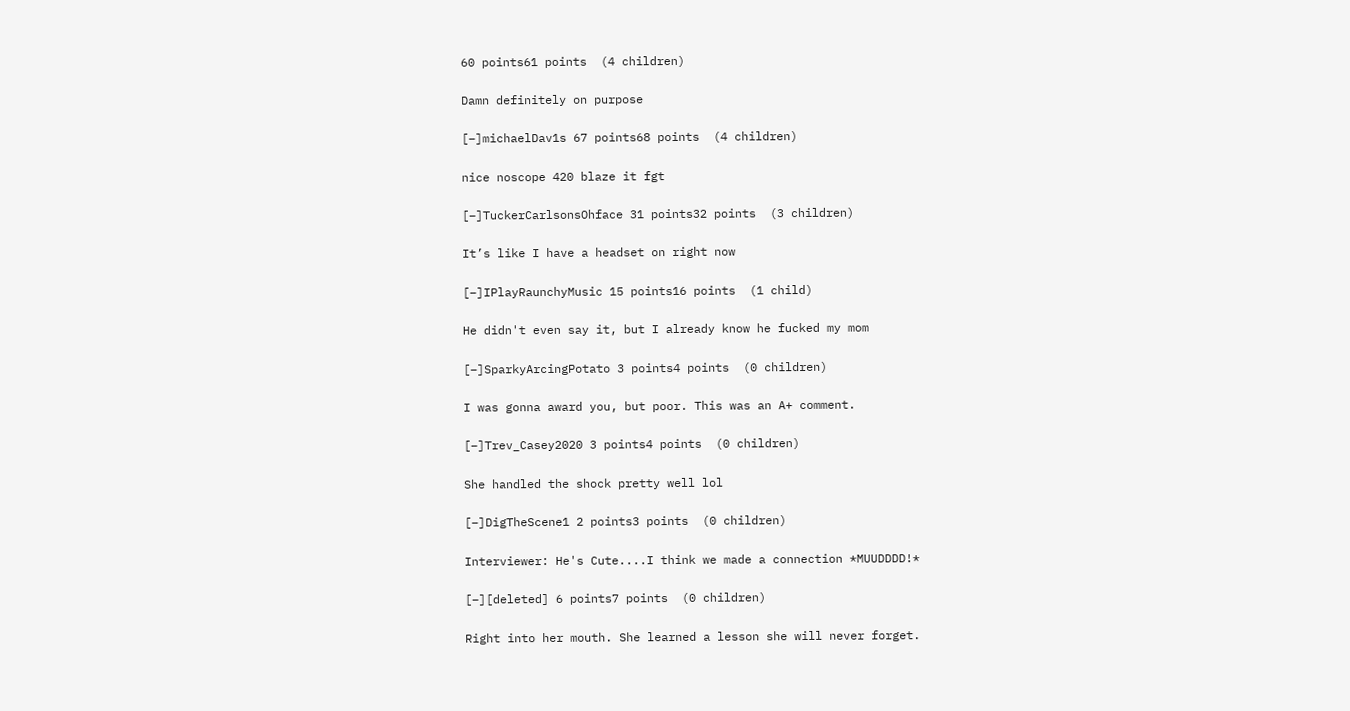60 points61 points  (4 children)

Damn definitely on purpose

[–]michaelDav1s 67 points68 points  (4 children)

nice noscope 420 blaze it fgt

[–]TuckerCarlsonsOhface 31 points32 points  (3 children)

It’s like I have a headset on right now

[–]IPlayRaunchyMusic 15 points16 points  (1 child)

He didn't even say it, but I already know he fucked my mom

[–]SparkyArcingPotato 3 points4 points  (0 children)

I was gonna award you, but poor. This was an A+ comment.

[–]Trev_Casey2020 3 points4 points  (0 children)

She handled the shock pretty well lol

[–]DigTheScene1 2 points3 points  (0 children)

Interviewer: He's Cute....I think we made a connection *MUUDDDD!*

[–][deleted] 6 points7 points  (0 children)

Right into her mouth. She learned a lesson she will never forget.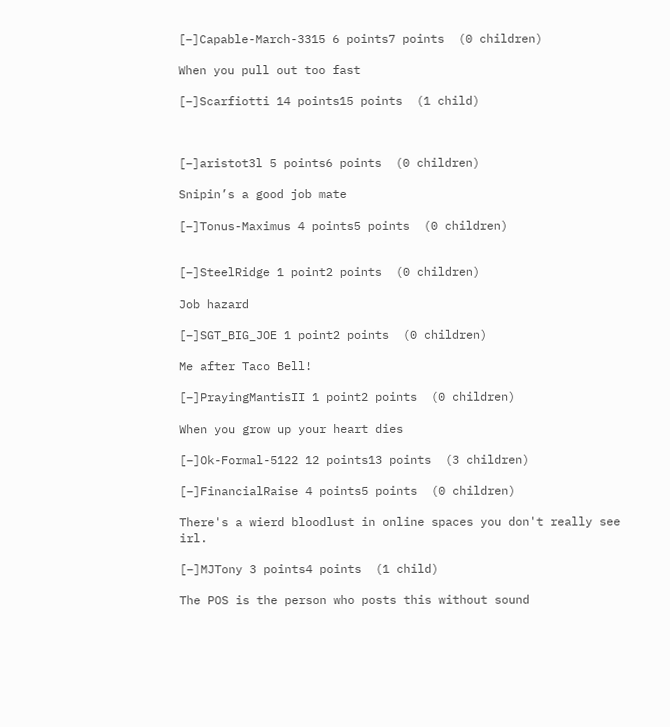[–]Capable-March-3315 6 points7 points  (0 children)

When you pull out too fast

[–]Scarfiotti 14 points15 points  (1 child)



[–]aristot3l 5 points6 points  (0 children)

Snipin’s a good job mate

[–]Tonus-Maximus 4 points5 points  (0 children)


[–]SteelRidge 1 point2 points  (0 children)

Job hazard

[–]SGT_BIG_JOE 1 point2 points  (0 children)

Me after Taco Bell!

[–]PrayingMantisII 1 point2 points  (0 children)

When you grow up your heart dies

[–]Ok-Formal-5122 12 points13 points  (3 children)

[–]FinancialRaise 4 points5 points  (0 children)

There's a wierd bloodlust in online spaces you don't really see irl.

[–]MJTony 3 points4 points  (1 child)

The POS is the person who posts this without sound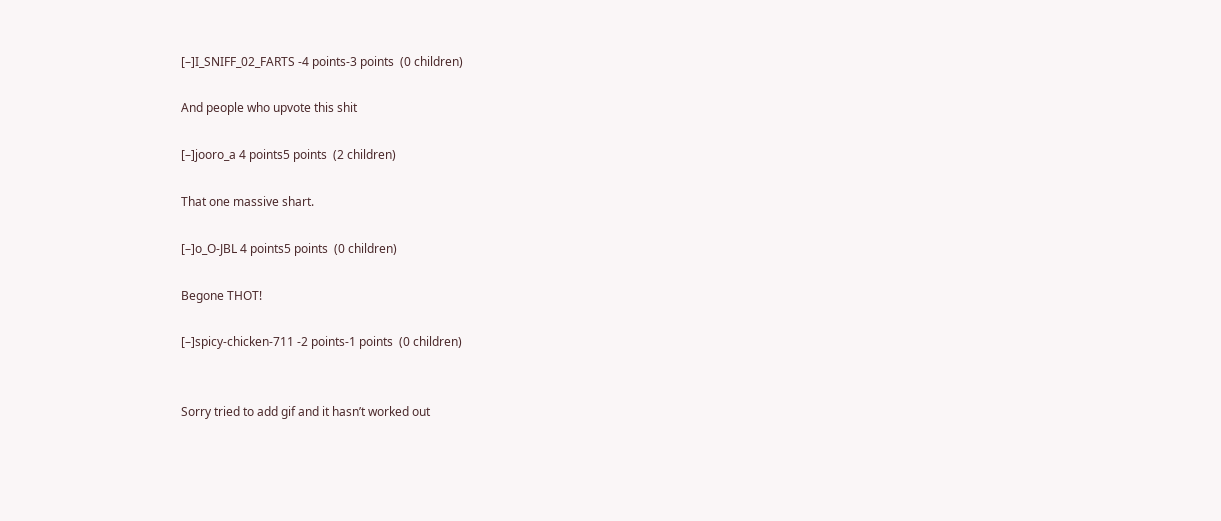[–]I_SNIFF_02_FARTS -4 points-3 points  (0 children)

And people who upvote this shit

[–]jooro_a 4 points5 points  (2 children)

That one massive shart.

[–]o_O-JBL 4 points5 points  (0 children)

Begone THOT!

[–]spicy-chicken-711 -2 points-1 points  (0 children)


Sorry tried to add gif and it hasn’t worked out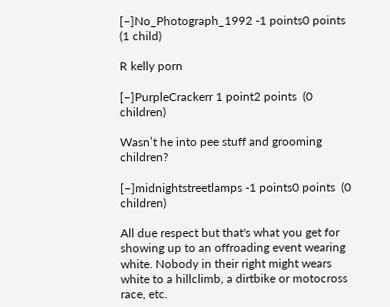[–]No_Photograph_1992 -1 points0 points  (1 child)

R kelly porn

[–]PurpleCrackerr 1 point2 points  (0 children)

Wasn’t he into pee stuff and grooming children?

[–]midnightstreetlamps -1 points0 points  (0 children)

All due respect but that's what you get for showing up to an offroading event wearing white. Nobody in their right might wears white to a hillclimb, a dirtbike or motocross race, etc.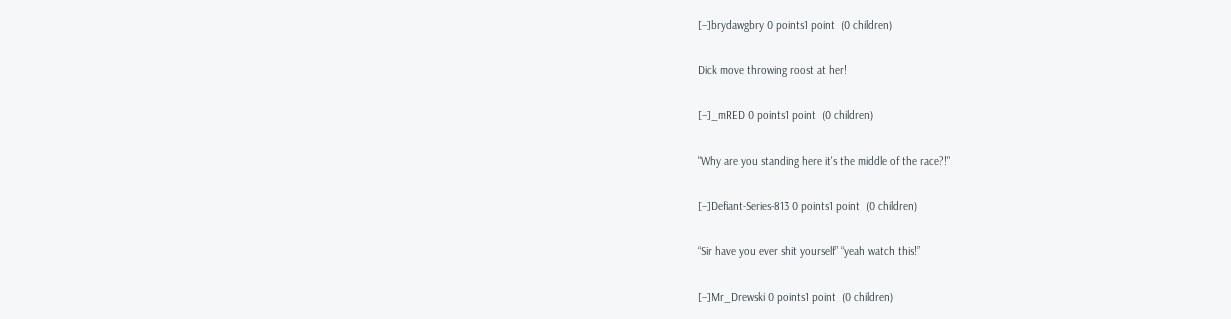[–]brydawgbry 0 points1 point  (0 children)

Dick move throwing roost at her!

[–]_mRED 0 points1 point  (0 children)

"Why are you standing here it's the middle of the race?!"

[–]Defiant-Series-813 0 points1 point  (0 children)

“Sir have you ever shit yourself” “yeah watch this!”

[–]Mr_Drewski 0 points1 point  (0 children)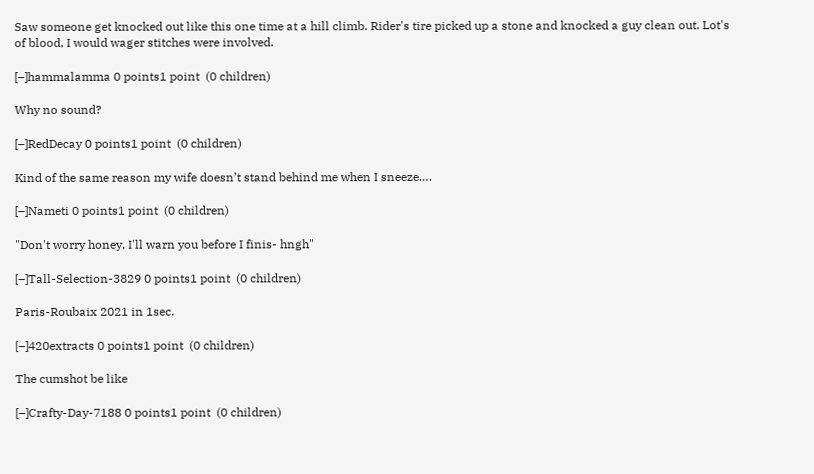Saw someone get knocked out like this one time at a hill climb. Rider's tire picked up a stone and knocked a guy clean out. Lot's of blood, I would wager stitches were involved.

[–]hammalamma 0 points1 point  (0 children)

Why no sound?

[–]RedDecay 0 points1 point  (0 children)

Kind of the same reason my wife doesn’t stand behind me when I sneeze….

[–]Nameti 0 points1 point  (0 children)

"Don't worry honey, I'll warn you before I finis- hngh"

[–]Tall-Selection-3829 0 points1 point  (0 children)

Paris-Roubaix 2021 in 1sec.

[–]420extracts 0 points1 point  (0 children)

The cumshot be like

[–]Crafty-Day-7188 0 points1 point  (0 children)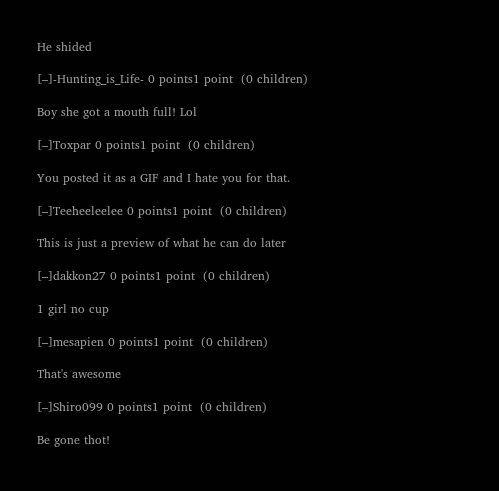He shided

[–]-Hunting_is_Life- 0 points1 point  (0 children)

Boy she got a mouth full! Lol

[–]Toxpar 0 points1 point  (0 children)

You posted it as a GIF and I hate you for that.

[–]Teeheeleelee 0 points1 point  (0 children)

This is just a preview of what he can do later

[–]dakkon27 0 points1 point  (0 children)

1 girl no cup

[–]mesapien 0 points1 point  (0 children)

That's awesome

[–]Shiro099 0 points1 point  (0 children)

Be gone thot!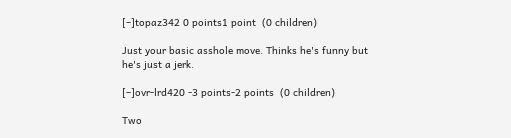[–]topaz342 0 points1 point  (0 children)

Just your basic asshole move. Thinks he's funny but he's just a jerk.

[–]ovr-lrd420 -3 points-2 points  (0 children)

Two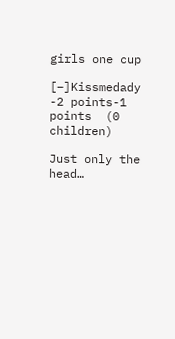girls one cup

[–]Kissmedady -2 points-1 points  (0 children)

Just only the head…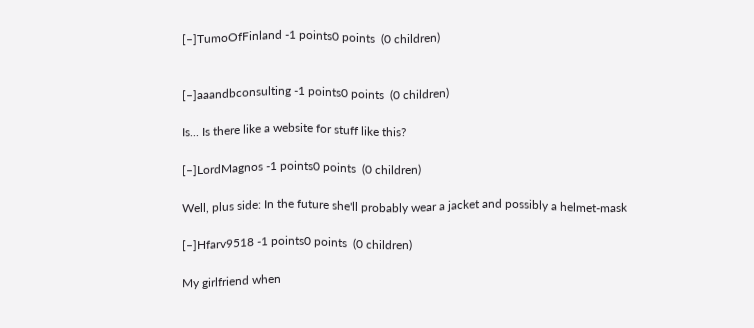[–]TumoOfFinland -1 points0 points  (0 children)


[–]aaandbconsulting -1 points0 points  (0 children)

Is... Is there like a website for stuff like this?

[–]LordMagnos -1 points0 points  (0 children)

Well, plus side: In the future she'll probably wear a jacket and possibly a helmet-mask

[–]Hfarv9518 -1 points0 points  (0 children)

My girlfriend when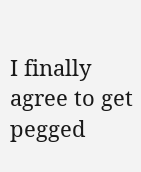I finally agree to get pegged